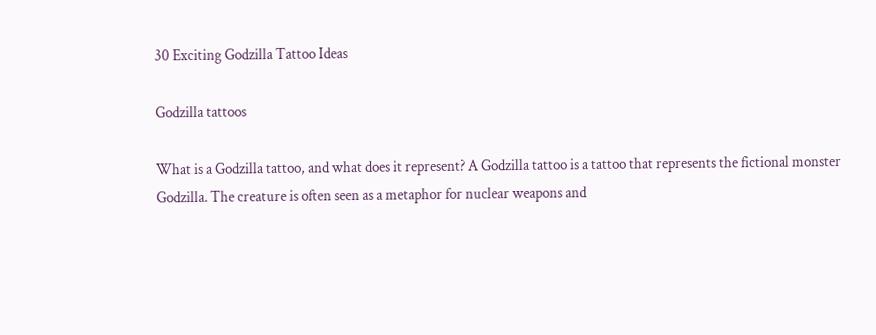30 Exciting Godzilla Tattoo Ideas

Godzilla tattoos

What is a Godzilla tattoo, and what does it represent? A Godzilla tattoo is a tattoo that represents the fictional monster Godzilla. The creature is often seen as a metaphor for nuclear weapons and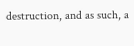destruction, and as such, a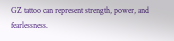GZ tattoo can represent strength, power, and fearlessness.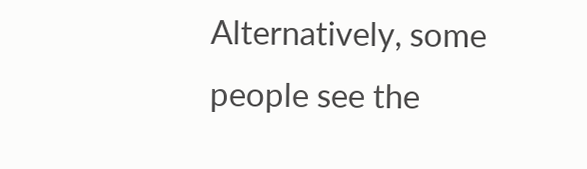Alternatively, some people see the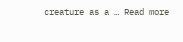creature as a … Read more